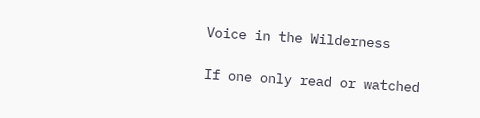Voice in the Wilderness

If one only read or watched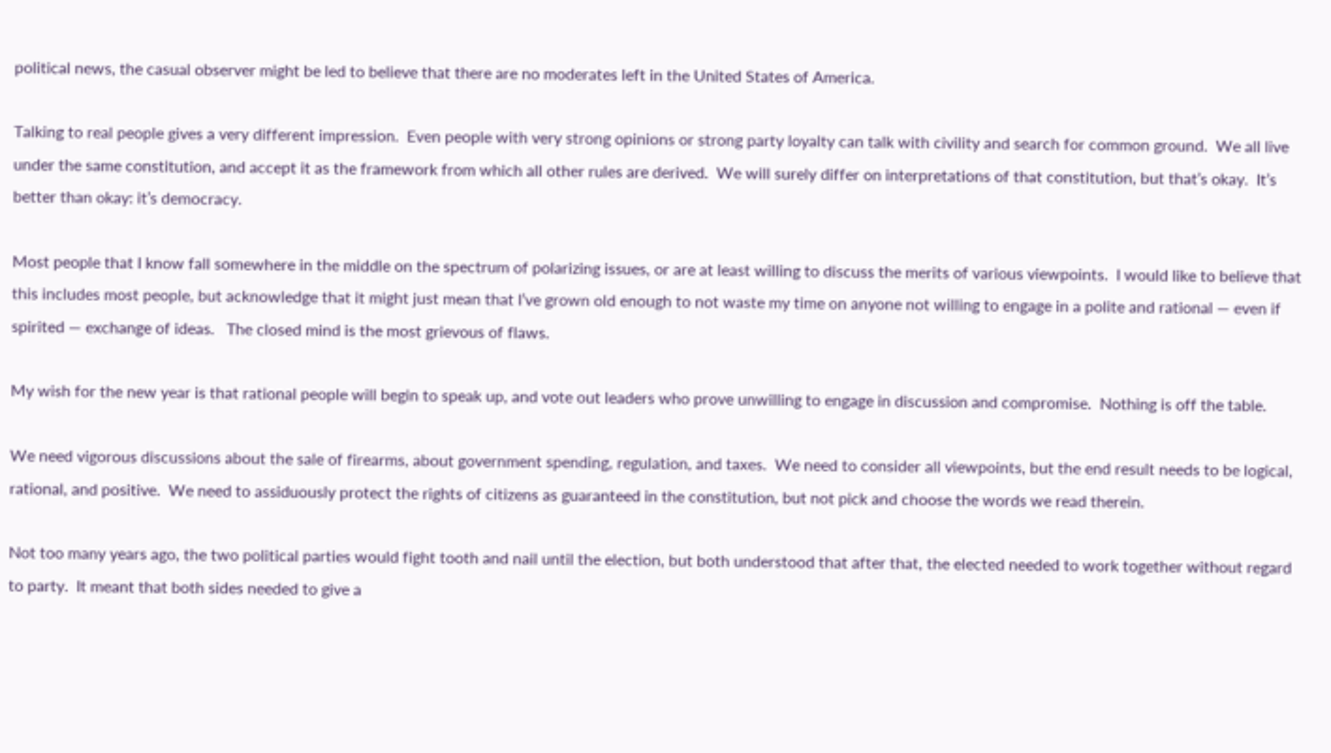political news, the casual observer might be led to believe that there are no moderates left in the United States of America.

Talking to real people gives a very different impression.  Even people with very strong opinions or strong party loyalty can talk with civility and search for common ground.  We all live under the same constitution, and accept it as the framework from which all other rules are derived.  We will surely differ on interpretations of that constitution, but that’s okay.  It’s better than okay: it’s democracy.

Most people that I know fall somewhere in the middle on the spectrum of polarizing issues, or are at least willing to discuss the merits of various viewpoints.  I would like to believe that this includes most people, but acknowledge that it might just mean that I’ve grown old enough to not waste my time on anyone not willing to engage in a polite and rational — even if spirited — exchange of ideas.   The closed mind is the most grievous of flaws.

My wish for the new year is that rational people will begin to speak up, and vote out leaders who prove unwilling to engage in discussion and compromise.  Nothing is off the table.

We need vigorous discussions about the sale of firearms, about government spending, regulation, and taxes.  We need to consider all viewpoints, but the end result needs to be logical, rational, and positive.  We need to assiduously protect the rights of citizens as guaranteed in the constitution, but not pick and choose the words we read therein.

Not too many years ago, the two political parties would fight tooth and nail until the election, but both understood that after that, the elected needed to work together without regard to party.  It meant that both sides needed to give a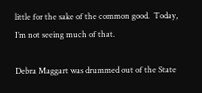little for the sake of the common good.  Today, I’m not seeing much of that.

Debra Maggart was drummed out of the State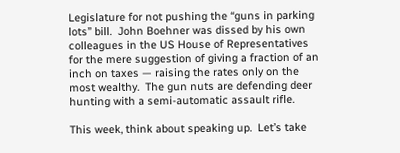Legislature for not pushing the “guns in parking lots” bill.  John Boehner was dissed by his own colleagues in the US House of Representatives for the mere suggestion of giving a fraction of an inch on taxes — raising the rates only on the most wealthy.  The gun nuts are defending deer hunting with a semi-automatic assault rifle.

This week, think about speaking up.  Let’s take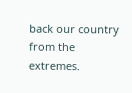back our country from the extremes.